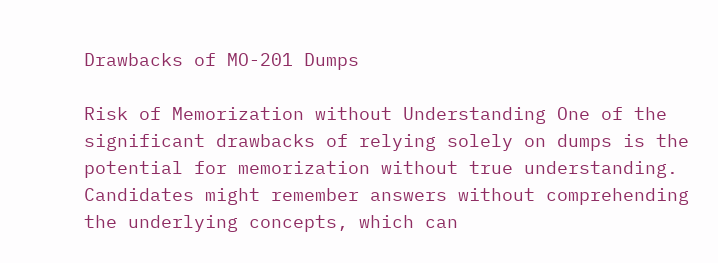Drawbacks of MO-201 Dumps

Risk of Memorization without Understanding One of the significant drawbacks of relying solely on dumps is the potential for memorization without true understanding. Candidates might remember answers without comprehending the underlying concepts, which can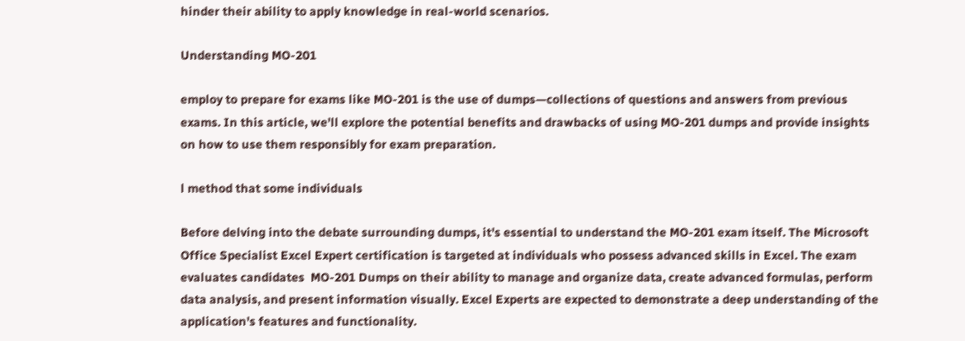hinder their ability to apply knowledge in real-world scenarios.

Understanding MO-201

employ to prepare for exams like MO-201 is the use of dumps—collections of questions and answers from previous exams. In this article, we'll explore the potential benefits and drawbacks of using MO-201 dumps and provide insights on how to use them responsibly for exam preparation.

l method that some individuals

Before delving into the debate surrounding dumps, it's essential to understand the MO-201 exam itself. The Microsoft Office Specialist Excel Expert certification is targeted at individuals who possess advanced skills in Excel. The exam evaluates candidates  MO-201 Dumps on their ability to manage and organize data, create advanced formulas, perform data analysis, and present information visually. Excel Experts are expected to demonstrate a deep understanding of the application's features and functionality.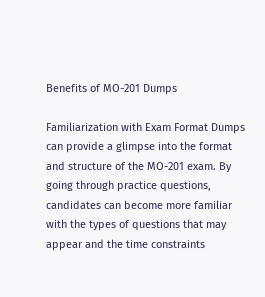Benefits of MO-201 Dumps

Familiarization with Exam Format Dumps can provide a glimpse into the format and structure of the MO-201 exam. By going through practice questions, candidates can become more familiar with the types of questions that may appear and the time constraints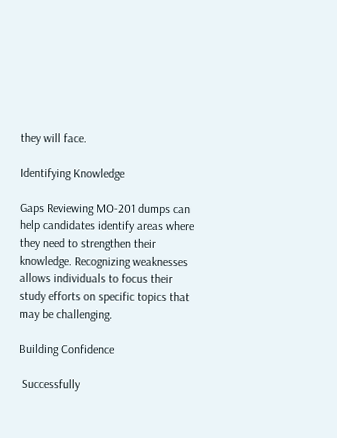they will face.

Identifying Knowledge

Gaps Reviewing MO-201 dumps can help candidates identify areas where they need to strengthen their knowledge. Recognizing weaknesses allows individuals to focus their study efforts on specific topics that may be challenging.

Building Confidence

 Successfully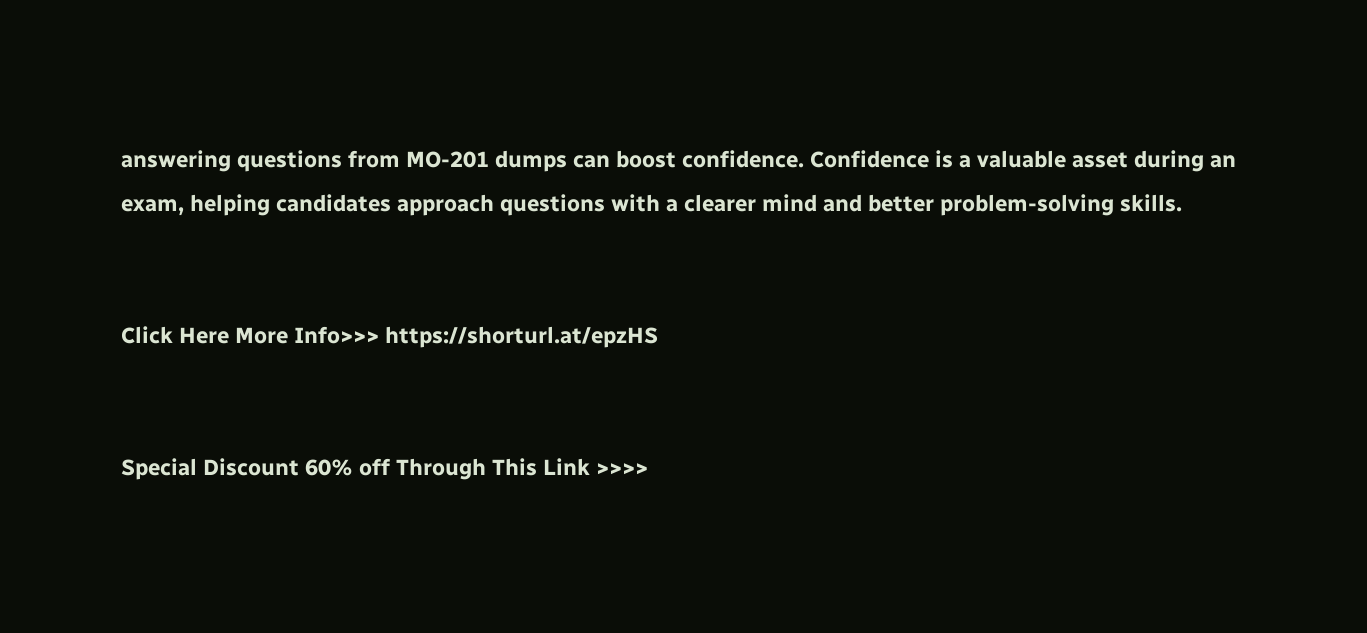answering questions from MO-201 dumps can boost confidence. Confidence is a valuable asset during an exam, helping candidates approach questions with a clearer mind and better problem-solving skills.


Click Here More Info>>> https://shorturl.at/epzHS


Special Discount 60% off Through This Link >>>>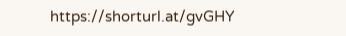https://shorturl.at/gvGHY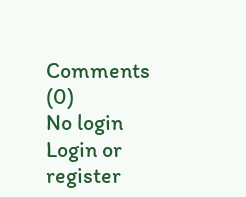Comments (0)
No login
Login or register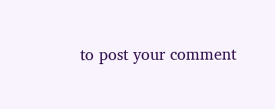to post your comment